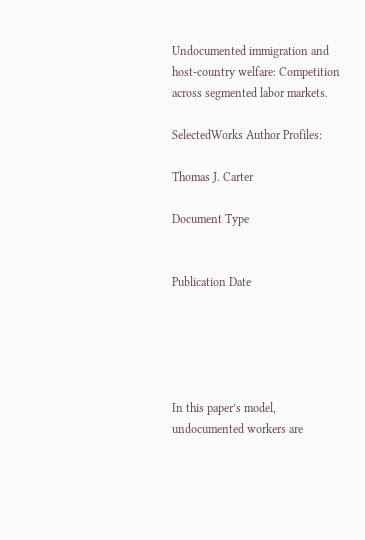Undocumented immigration and host-country welfare: Competition across segmented labor markets.

SelectedWorks Author Profiles:

Thomas J. Carter

Document Type


Publication Date





In this paper’s model, undocumented workers are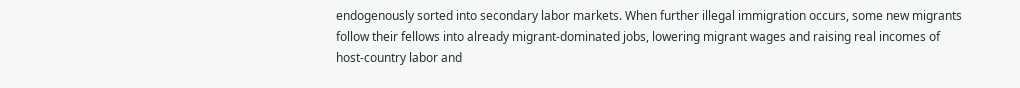endogenously sorted into secondary labor markets. When further illegal immigration occurs, some new migrants follow their fellows into already migrant-dominated jobs, lowering migrant wages and raising real incomes of host-country labor and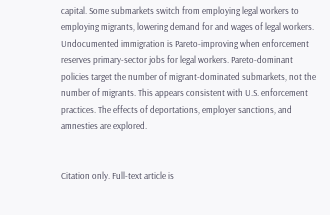capital. Some submarkets switch from employing legal workers to employing migrants, lowering demand for and wages of legal workers. Undocumented immigration is Pareto-improving when enforcement reserves primary-sector jobs for legal workers. Pareto-dominant policies target the number of migrant-dominated submarkets, not the number of migrants. This appears consistent with U.S. enforcement practices. The effects of deportations, employer sanctions, and amnesties are explored.


Citation only. Full-text article is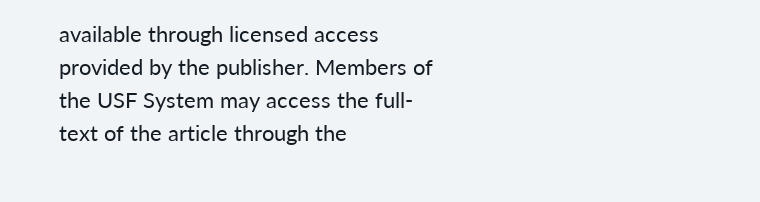available through licensed access provided by the publisher. Members of the USF System may access the full-text of the article through the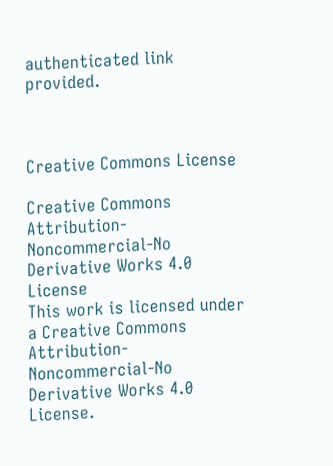authenticated link provided.



Creative Commons License

Creative Commons Attribution-Noncommercial-No Derivative Works 4.0 License
This work is licensed under a Creative Commons Attribution-Noncommercial-No Derivative Works 4.0 License.